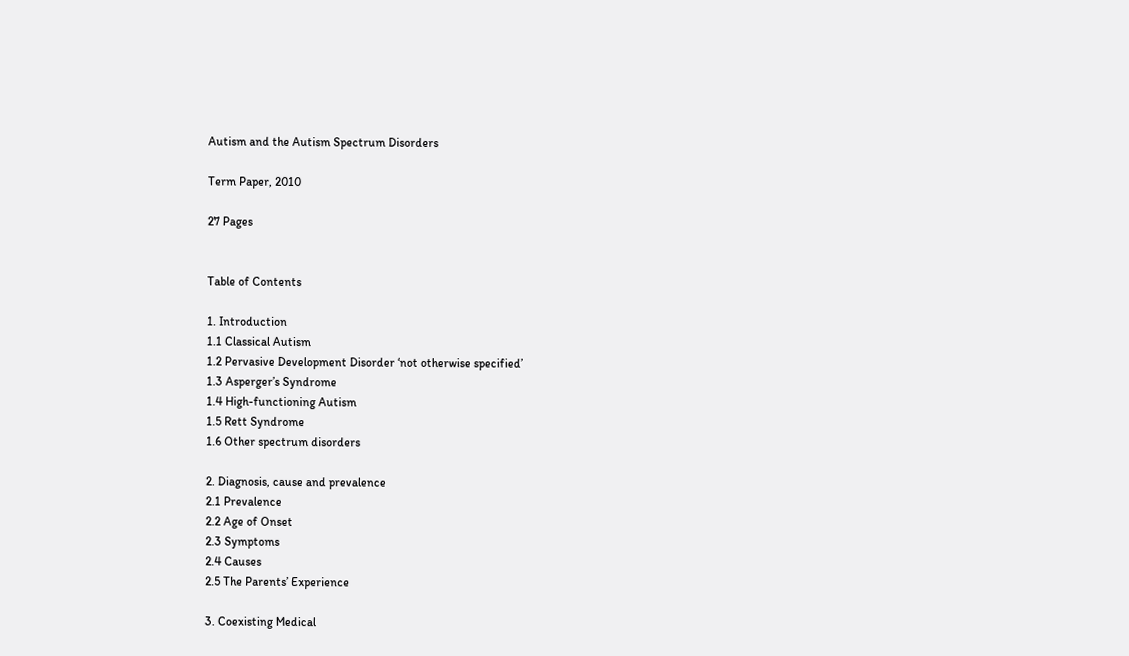Autism and the Autism Spectrum Disorders

Term Paper, 2010

27 Pages


Table of Contents

1. Introduction
1.1 Classical Autism
1.2 Pervasive Development Disorder ‘not otherwise specified’
1.3 Asperger’s Syndrome
1.4 High-functioning Autism
1.5 Rett Syndrome
1.6 Other spectrum disorders

2. Diagnosis, cause and prevalence
2.1 Prevalence
2.2 Age of Onset
2.3 Symptoms
2.4 Causes
2.5 The Parents’ Experience

3. Coexisting Medical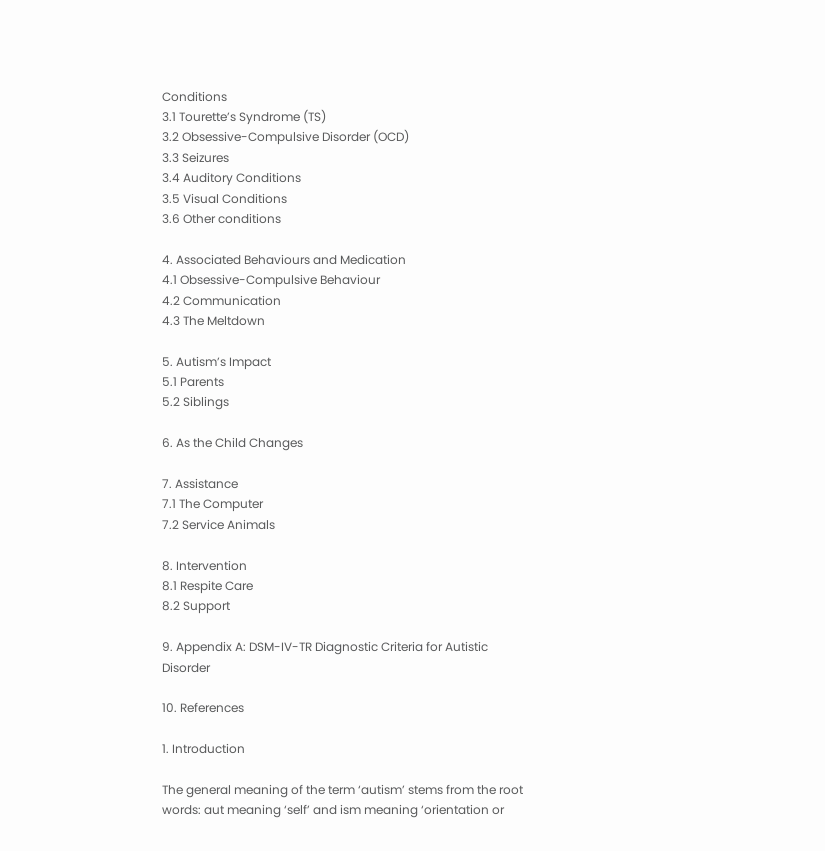Conditions
3.1 Tourette’s Syndrome (TS)
3.2 Obsessive-Compulsive Disorder (OCD)
3.3 Seizures
3.4 Auditory Conditions
3.5 Visual Conditions
3.6 Other conditions

4. Associated Behaviours and Medication
4.1 Obsessive-Compulsive Behaviour
4.2 Communication
4.3 The Meltdown

5. Autism’s Impact
5.1 Parents
5.2 Siblings

6. As the Child Changes

7. Assistance
7.1 The Computer
7.2 Service Animals

8. Intervention
8.1 Respite Care
8.2 Support

9. Appendix A: DSM-IV-TR Diagnostic Criteria for Autistic Disorder

10. References

1. Introduction

The general meaning of the term ‘autism’ stems from the root words: aut meaning ‘self’ and ism meaning ‘orientation or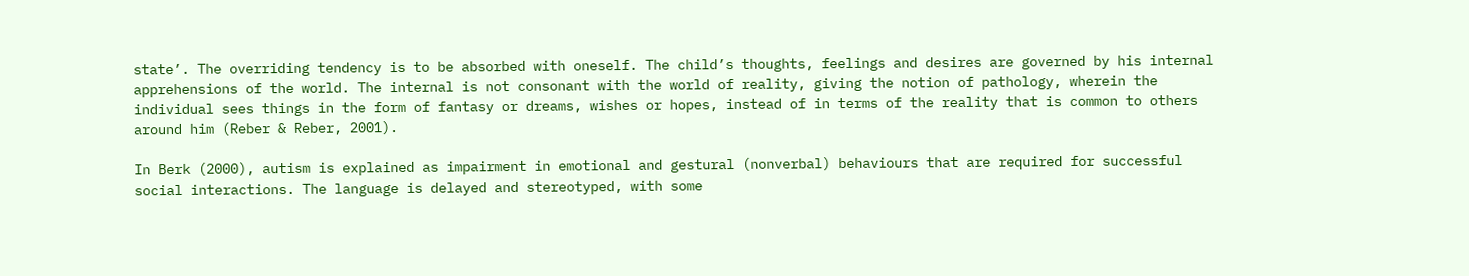state’. The overriding tendency is to be absorbed with oneself. The child’s thoughts, feelings and desires are governed by his internal apprehensions of the world. The internal is not consonant with the world of reality, giving the notion of pathology, wherein the individual sees things in the form of fantasy or dreams, wishes or hopes, instead of in terms of the reality that is common to others around him (Reber & Reber, 2001).

In Berk (2000), autism is explained as impairment in emotional and gestural (nonverbal) behaviours that are required for successful social interactions. The language is delayed and stereotyped, with some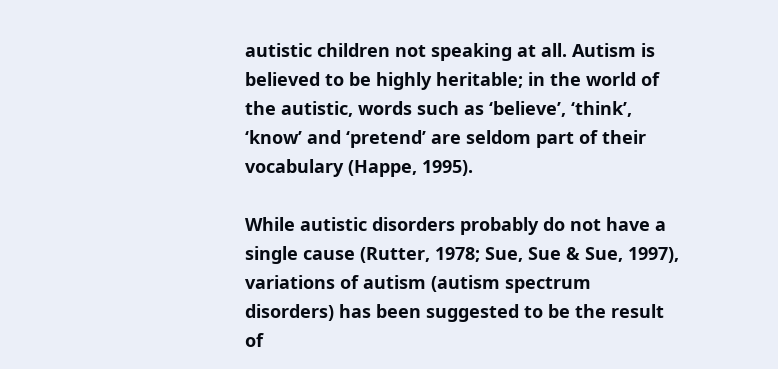autistic children not speaking at all. Autism is believed to be highly heritable; in the world of the autistic, words such as ‘believe’, ‘think’, ‘know’ and ‘pretend’ are seldom part of their vocabulary (Happe, 1995).

While autistic disorders probably do not have a single cause (Rutter, 1978; Sue, Sue & Sue, 1997), variations of autism (autism spectrum disorders) has been suggested to be the result of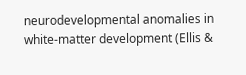neurodevelopmental anomalies in white-matter development (Ellis &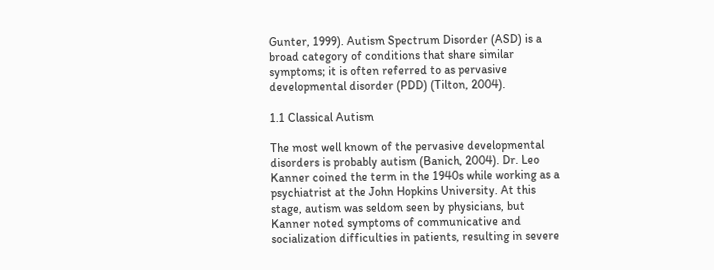Gunter, 1999). Autism Spectrum Disorder (ASD) is a broad category of conditions that share similar symptoms; it is often referred to as pervasive developmental disorder (PDD) (Tilton, 2004).

1.1 Classical Autism

The most well known of the pervasive developmental disorders is probably autism (Banich, 2004). Dr. Leo Kanner coined the term in the 1940s while working as a psychiatrist at the John Hopkins University. At this stage, autism was seldom seen by physicians, but Kanner noted symptoms of communicative and socialization difficulties in patients, resulting in severe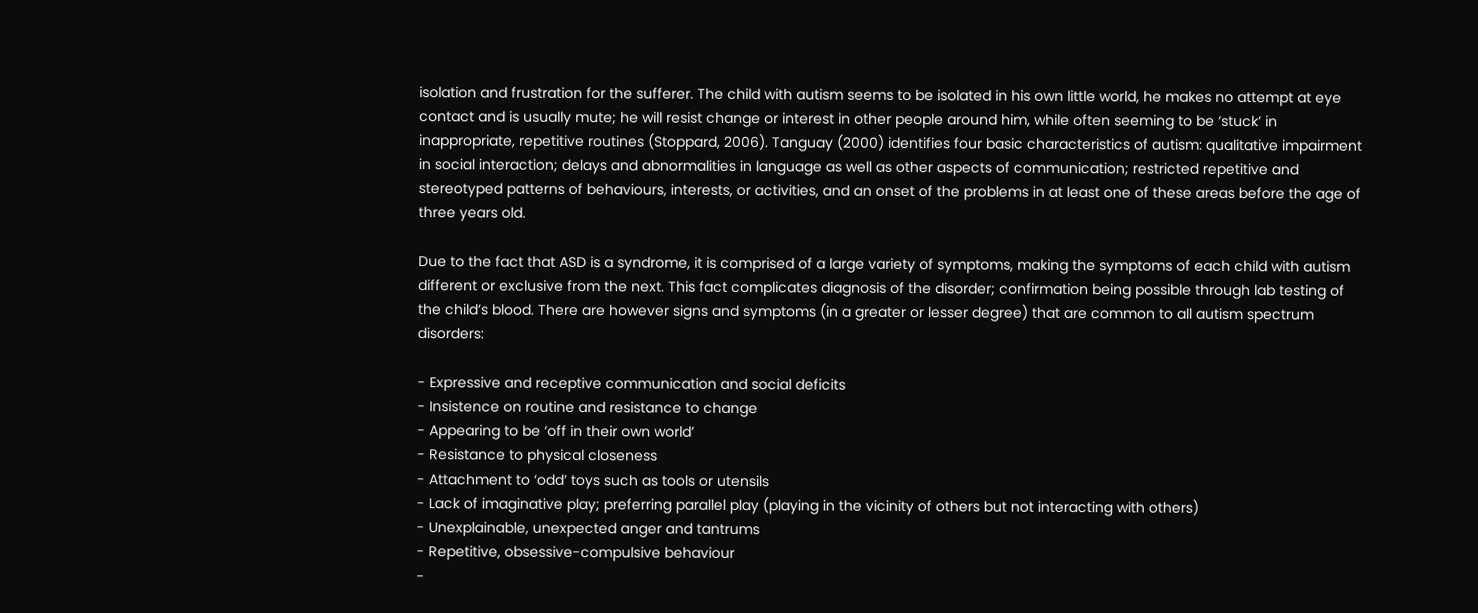isolation and frustration for the sufferer. The child with autism seems to be isolated in his own little world, he makes no attempt at eye contact and is usually mute; he will resist change or interest in other people around him, while often seeming to be ‘stuck’ in inappropriate, repetitive routines (Stoppard, 2006). Tanguay (2000) identifies four basic characteristics of autism: qualitative impairment in social interaction; delays and abnormalities in language as well as other aspects of communication; restricted repetitive and stereotyped patterns of behaviours, interests, or activities, and an onset of the problems in at least one of these areas before the age of three years old.

Due to the fact that ASD is a syndrome, it is comprised of a large variety of symptoms, making the symptoms of each child with autism different or exclusive from the next. This fact complicates diagnosis of the disorder; confirmation being possible through lab testing of the child’s blood. There are however signs and symptoms (in a greater or lesser degree) that are common to all autism spectrum disorders:

- Expressive and receptive communication and social deficits
- Insistence on routine and resistance to change
- Appearing to be ‘off in their own world’
- Resistance to physical closeness
- Attachment to ‘odd’ toys such as tools or utensils
- Lack of imaginative play; preferring parallel play (playing in the vicinity of others but not interacting with others)
- Unexplainable, unexpected anger and tantrums
- Repetitive, obsessive-compulsive behaviour
-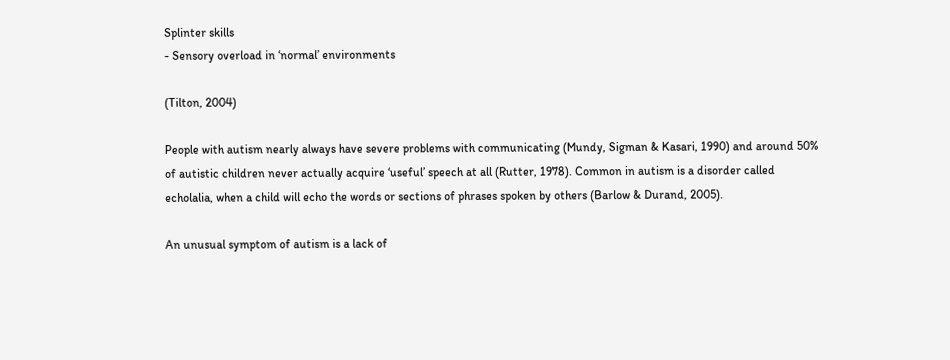Splinter skills
- Sensory overload in ‘normal’ environments

(Tilton, 2004)

People with autism nearly always have severe problems with communicating (Mundy, Sigman & Kasari, 1990) and around 50% of autistic children never actually acquire ‘useful’ speech at all (Rutter, 1978). Common in autism is a disorder called echolalia, when a child will echo the words or sections of phrases spoken by others (Barlow & Durand, 2005).

An unusual symptom of autism is a lack of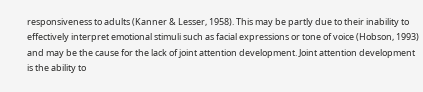responsiveness to adults (Kanner & Lesser, 1958). This may be partly due to their inability to effectively interpret emotional stimuli such as facial expressions or tone of voice (Hobson, 1993) and may be the cause for the lack of joint attention development. Joint attention development is the ability to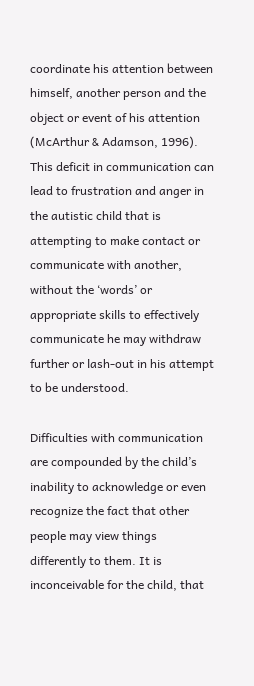coordinate his attention between himself, another person and the object or event of his attention (McArthur & Adamson, 1996). This deficit in communication can lead to frustration and anger in the autistic child that is attempting to make contact or communicate with another, without the ‘words’ or appropriate skills to effectively communicate he may withdraw further or lash-out in his attempt to be understood.

Difficulties with communication are compounded by the child’s inability to acknowledge or even recognize the fact that other people may view things differently to them. It is inconceivable for the child, that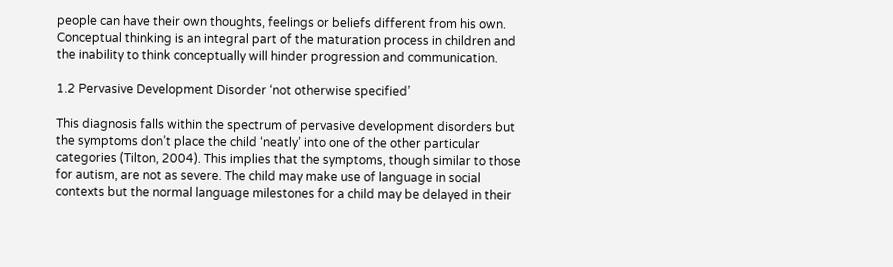people can have their own thoughts, feelings or beliefs different from his own. Conceptual thinking is an integral part of the maturation process in children and the inability to think conceptually will hinder progression and communication.

1.2 Pervasive Development Disorder ‘not otherwise specified’

This diagnosis falls within the spectrum of pervasive development disorders but the symptoms don’t place the child ‘neatly’ into one of the other particular categories (Tilton, 2004). This implies that the symptoms, though similar to those for autism, are not as severe. The child may make use of language in social contexts but the normal language milestones for a child may be delayed in their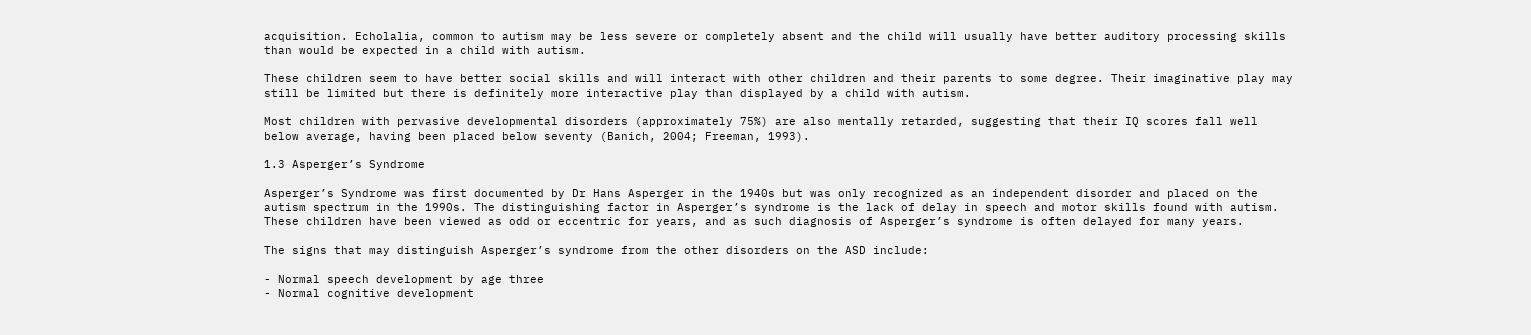acquisition. Echolalia, common to autism may be less severe or completely absent and the child will usually have better auditory processing skills than would be expected in a child with autism.

These children seem to have better social skills and will interact with other children and their parents to some degree. Their imaginative play may still be limited but there is definitely more interactive play than displayed by a child with autism.

Most children with pervasive developmental disorders (approximately 75%) are also mentally retarded, suggesting that their IQ scores fall well below average, having been placed below seventy (Banich, 2004; Freeman, 1993).

1.3 Asperger’s Syndrome

Asperger’s Syndrome was first documented by Dr Hans Asperger in the 1940s but was only recognized as an independent disorder and placed on the autism spectrum in the 1990s. The distinguishing factor in Asperger’s syndrome is the lack of delay in speech and motor skills found with autism. These children have been viewed as odd or eccentric for years, and as such diagnosis of Asperger’s syndrome is often delayed for many years.

The signs that may distinguish Asperger’s syndrome from the other disorders on the ASD include:

- Normal speech development by age three
- Normal cognitive development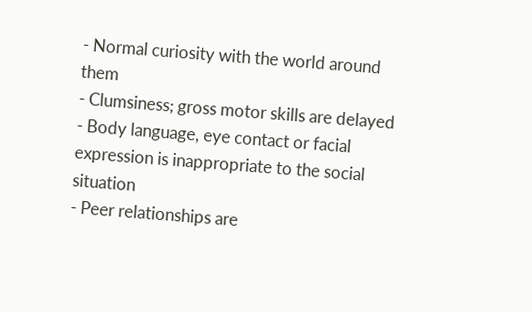- Normal curiosity with the world around them
- Clumsiness; gross motor skills are delayed
- Body language, eye contact or facial expression is inappropriate to the social situation
- Peer relationships are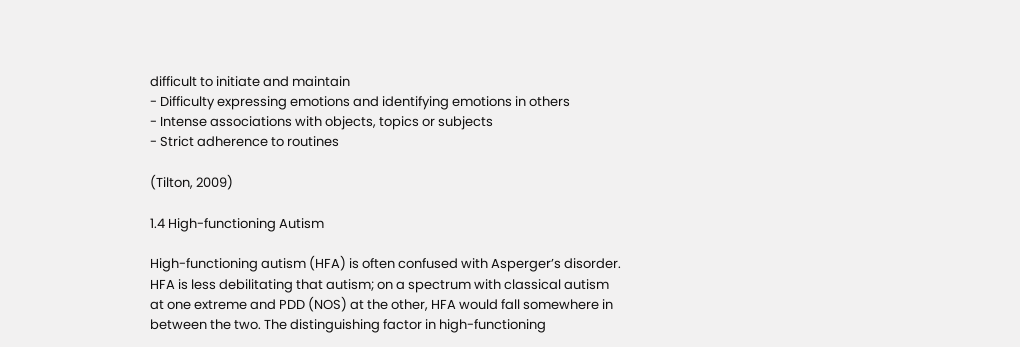difficult to initiate and maintain
- Difficulty expressing emotions and identifying emotions in others
- Intense associations with objects, topics or subjects
- Strict adherence to routines

(Tilton, 2009)

1.4 High-functioning Autism

High-functioning autism (HFA) is often confused with Asperger’s disorder. HFA is less debilitating that autism; on a spectrum with classical autism at one extreme and PDD (NOS) at the other, HFA would fall somewhere in between the two. The distinguishing factor in high-functioning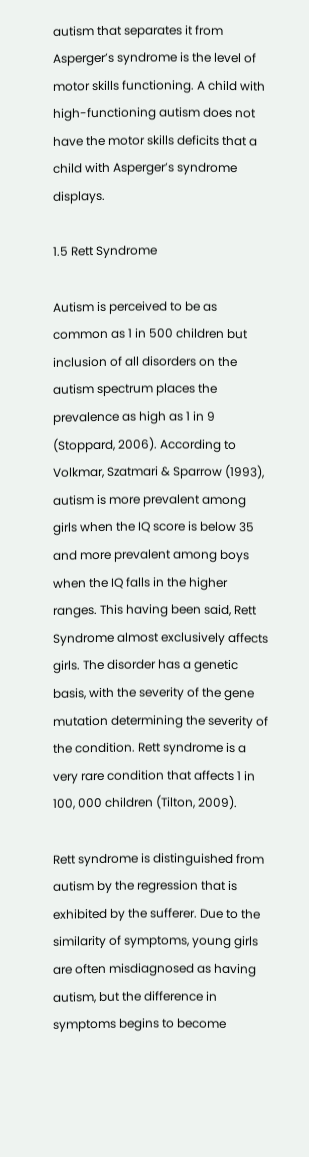autism that separates it from Asperger’s syndrome is the level of motor skills functioning. A child with high-functioning autism does not have the motor skills deficits that a child with Asperger’s syndrome displays.

1.5 Rett Syndrome

Autism is perceived to be as common as 1 in 500 children but inclusion of all disorders on the autism spectrum places the prevalence as high as 1 in 9 (Stoppard, 2006). According to Volkmar, Szatmari & Sparrow (1993), autism is more prevalent among girls when the IQ score is below 35 and more prevalent among boys when the IQ falls in the higher ranges. This having been said, Rett Syndrome almost exclusively affects girls. The disorder has a genetic basis, with the severity of the gene mutation determining the severity of the condition. Rett syndrome is a very rare condition that affects 1 in 100, 000 children (Tilton, 2009).

Rett syndrome is distinguished from autism by the regression that is exhibited by the sufferer. Due to the similarity of symptoms, young girls are often misdiagnosed as having autism, but the difference in symptoms begins to become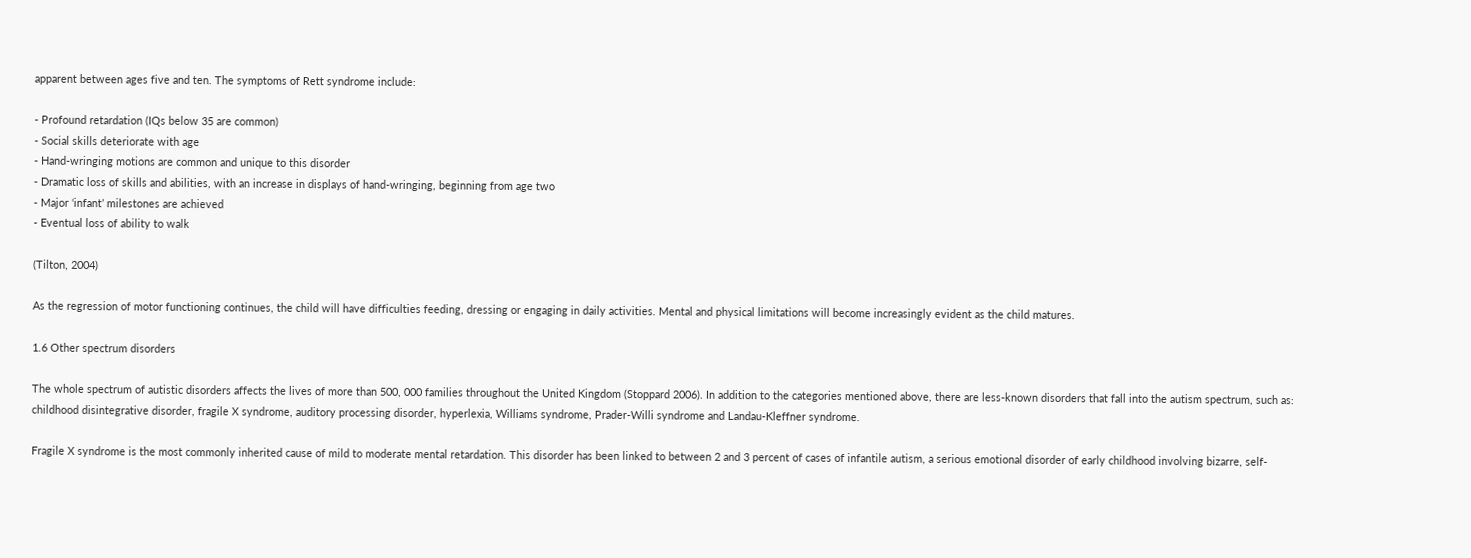apparent between ages five and ten. The symptoms of Rett syndrome include:

- Profound retardation (IQs below 35 are common)
- Social skills deteriorate with age
- Hand-wringing motions are common and unique to this disorder
- Dramatic loss of skills and abilities, with an increase in displays of hand-wringing, beginning from age two
- Major ‘infant’ milestones are achieved
- Eventual loss of ability to walk

(Tilton, 2004)

As the regression of motor functioning continues, the child will have difficulties feeding, dressing or engaging in daily activities. Mental and physical limitations will become increasingly evident as the child matures.

1.6 Other spectrum disorders

The whole spectrum of autistic disorders affects the lives of more than 500, 000 families throughout the United Kingdom (Stoppard 2006). In addition to the categories mentioned above, there are less-known disorders that fall into the autism spectrum, such as: childhood disintegrative disorder, fragile X syndrome, auditory processing disorder, hyperlexia, Williams syndrome, Prader-Willi syndrome and Landau-Kleffner syndrome.

Fragile X syndrome is the most commonly inherited cause of mild to moderate mental retardation. This disorder has been linked to between 2 and 3 percent of cases of infantile autism, a serious emotional disorder of early childhood involving bizarre, self-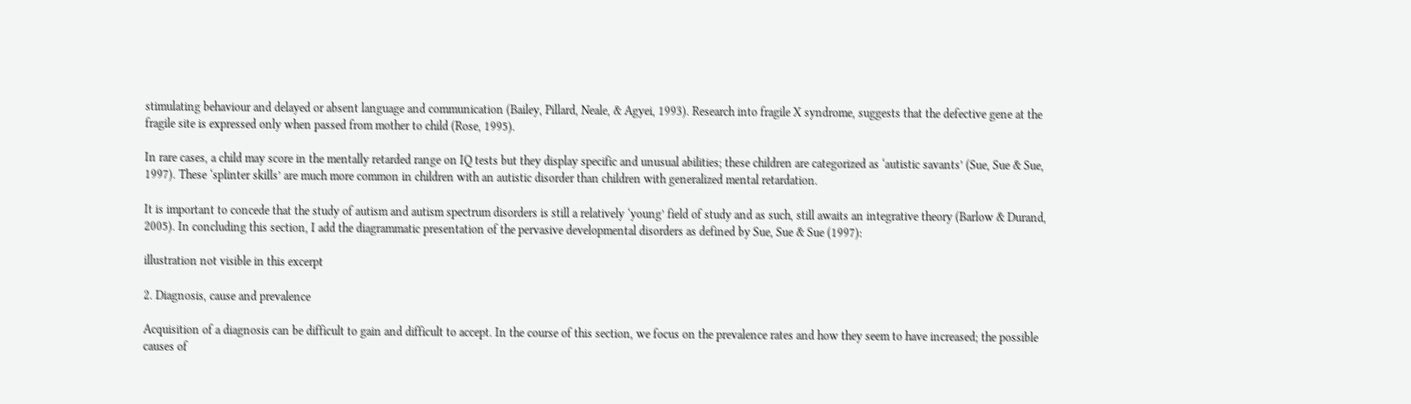stimulating behaviour and delayed or absent language and communication (Bailey, Pillard, Neale, & Agyei, 1993). Research into fragile X syndrome, suggests that the defective gene at the fragile site is expressed only when passed from mother to child (Rose, 1995).

In rare cases, a child may score in the mentally retarded range on IQ tests but they display specific and unusual abilities; these children are categorized as ‘autistic savants’ (Sue, Sue & Sue, 1997). These ‘splinter skills’ are much more common in children with an autistic disorder than children with generalized mental retardation.

It is important to concede that the study of autism and autism spectrum disorders is still a relatively ‘young’ field of study and as such, still awaits an integrative theory (Barlow & Durand, 2005). In concluding this section, I add the diagrammatic presentation of the pervasive developmental disorders as defined by Sue, Sue & Sue (1997):

illustration not visible in this excerpt

2. Diagnosis, cause and prevalence

Acquisition of a diagnosis can be difficult to gain and difficult to accept. In the course of this section, we focus on the prevalence rates and how they seem to have increased; the possible causes of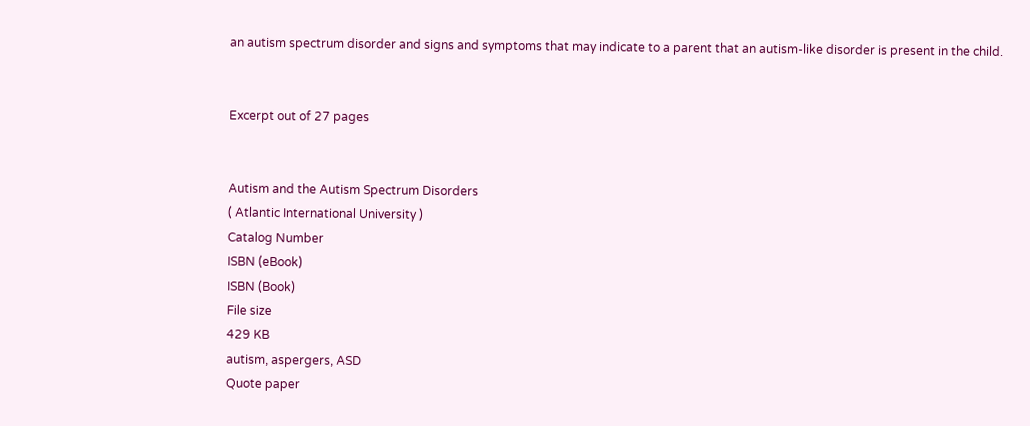an autism spectrum disorder and signs and symptoms that may indicate to a parent that an autism-like disorder is present in the child.


Excerpt out of 27 pages


Autism and the Autism Spectrum Disorders
( Atlantic International University )
Catalog Number
ISBN (eBook)
ISBN (Book)
File size
429 KB
autism, aspergers, ASD
Quote paper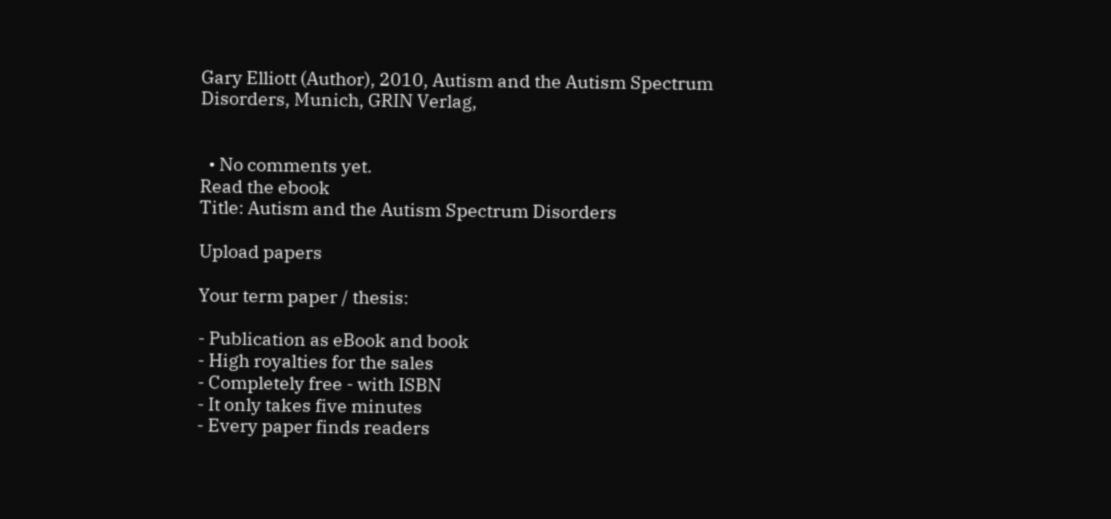Gary Elliott (Author), 2010, Autism and the Autism Spectrum Disorders, Munich, GRIN Verlag,


  • No comments yet.
Read the ebook
Title: Autism and the Autism Spectrum Disorders

Upload papers

Your term paper / thesis:

- Publication as eBook and book
- High royalties for the sales
- Completely free - with ISBN
- It only takes five minutes
- Every paper finds readers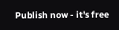Publish now - it's free